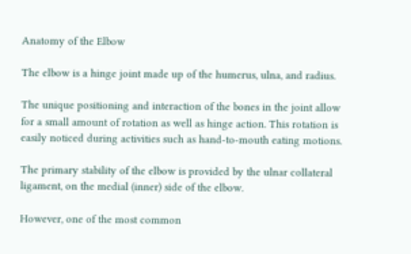Anatomy of the Elbow

The elbow is a hinge joint made up of the humerus, ulna, and radius.

The unique positioning and interaction of the bones in the joint allow for a small amount of rotation as well as hinge action. This rotation is easily noticed during activities such as hand-to-mouth eating motions.

The primary stability of the elbow is provided by the ulnar collateral ligament, on the medial (inner) side of the elbow.

However, one of the most common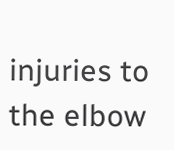injuries to the elbow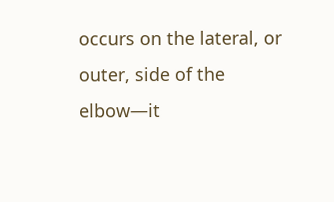occurs on the lateral, or outer, side of the elbow—it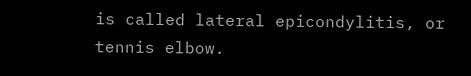is called lateral epicondylitis, or tennis elbow.